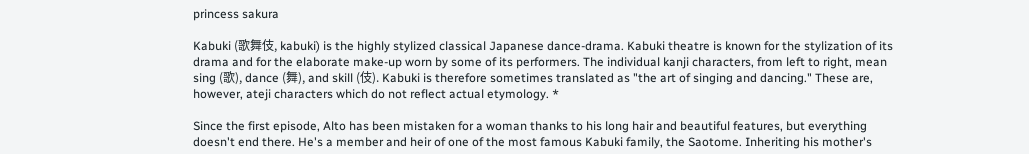princess sakura

Kabuki (歌舞伎, kabuki) is the highly stylized classical Japanese dance-drama. Kabuki theatre is known for the stylization of its drama and for the elaborate make-up worn by some of its performers. The individual kanji characters, from left to right, mean sing (歌), dance (舞), and skill (伎). Kabuki is therefore sometimes translated as "the art of singing and dancing." These are, however, ateji characters which do not reflect actual etymology. *

Since the first episode, Alto has been mistaken for a woman thanks to his long hair and beautiful features, but everything doesn't end there. He's a member and heir of one of the most famous Kabuki family, the Saotome. Inheriting his mother's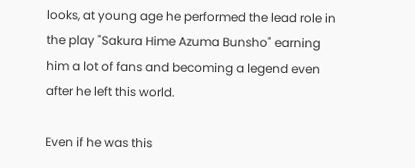looks, at young age he performed the lead role in the play "Sakura Hime Azuma Bunsho" earning him a lot of fans and becoming a legend even after he left this world.

Even if he was this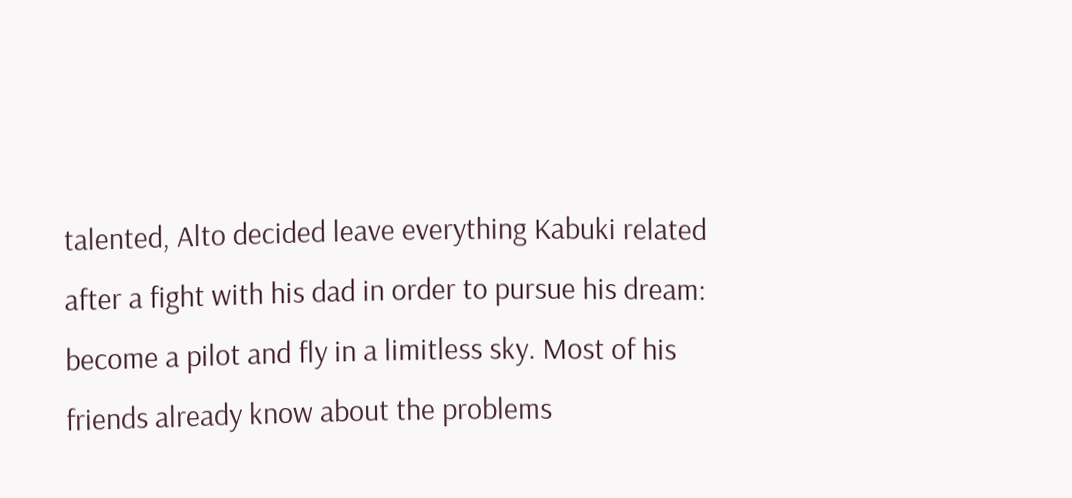talented, Alto decided leave everything Kabuki related after a fight with his dad in order to pursue his dream: become a pilot and fly in a limitless sky. Most of his friends already know about the problems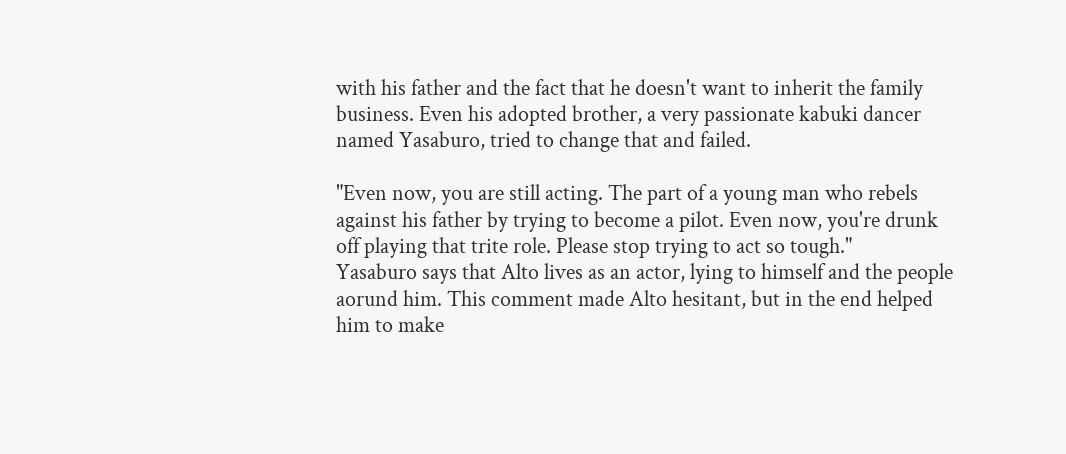with his father and the fact that he doesn't want to inherit the family business. Even his adopted brother, a very passionate kabuki dancer named Yasaburo, tried to change that and failed.

"Even now, you are still acting. The part of a young man who rebels against his father by trying to become a pilot. Even now, you're drunk off playing that trite role. Please stop trying to act so tough."
Yasaburo says that Alto lives as an actor, lying to himself and the people aorund him. This comment made Alto hesitant, but in the end helped him to make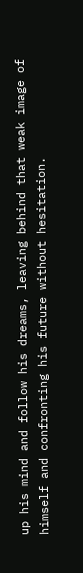up his mind and follow his dreams, leaving behind that weak image of himself and confronting his future without hesitation.